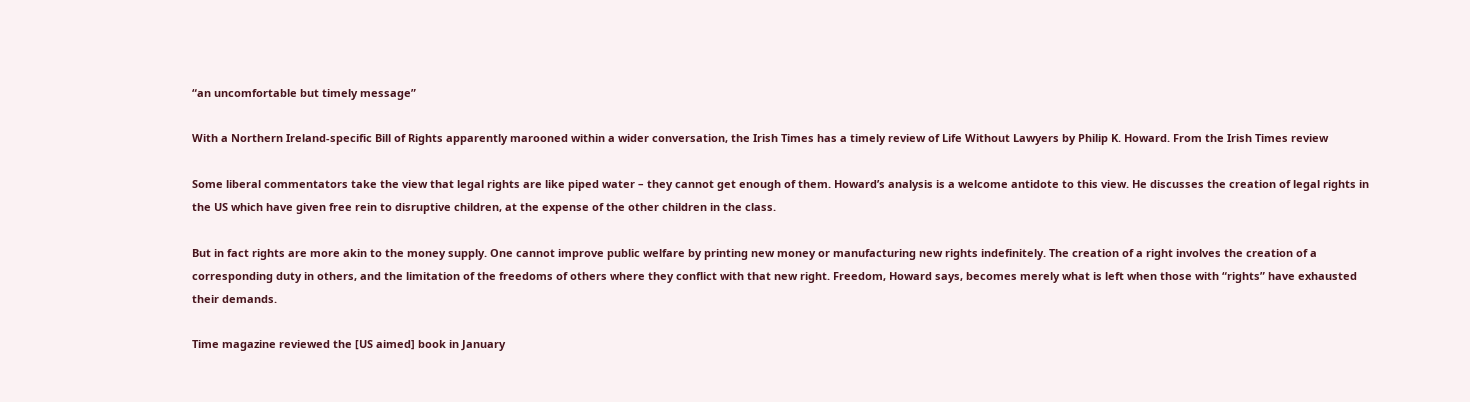“an uncomfortable but timely message”

With a Northern Ireland-specific Bill of Rights apparently marooned within a wider conversation, the Irish Times has a timely review of Life Without Lawyers by Philip K. Howard. From the Irish Times review

Some liberal commentators take the view that legal rights are like piped water – they cannot get enough of them. Howard’s analysis is a welcome antidote to this view. He discusses the creation of legal rights in the US which have given free rein to disruptive children, at the expense of the other children in the class.

But in fact rights are more akin to the money supply. One cannot improve public welfare by printing new money or manufacturing new rights indefinitely. The creation of a right involves the creation of a corresponding duty in others, and the limitation of the freedoms of others where they conflict with that new right. Freedom, Howard says, becomes merely what is left when those with “rights” have exhausted their demands.

Time magazine reviewed the [US aimed] book in January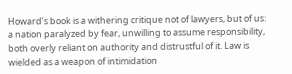Howard’s book is a withering critique not of lawyers, but of us: a nation paralyzed by fear, unwilling to assume responsibility, both overly reliant on authority and distrustful of it. Law is wielded as a weapon of intimidation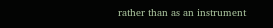rather than as an instrument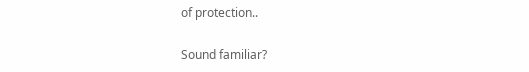of protection..

Sound familiar?